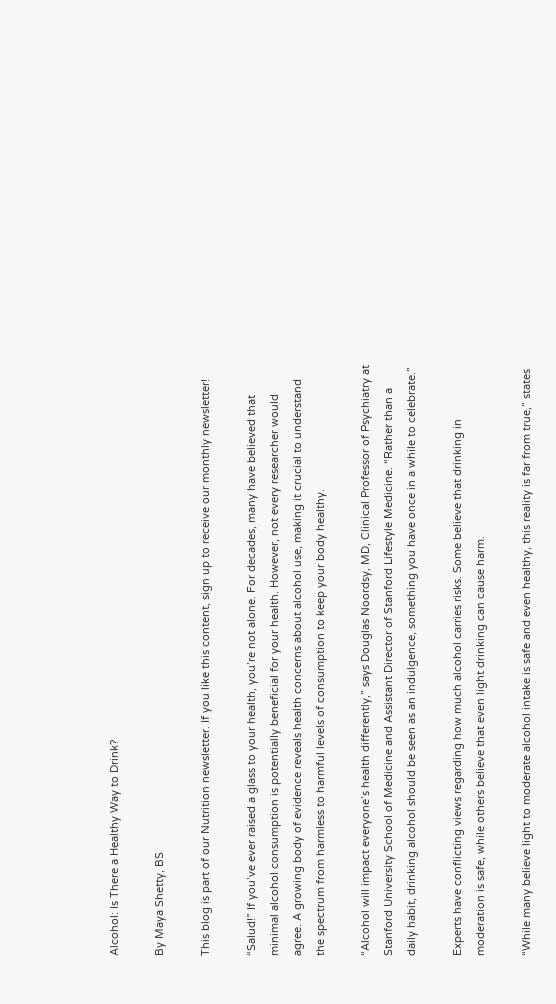Alcohol: Is There a Healthy Way to Drink?

By Maya Shetty, BS

This blog is part of our Nutrition newsletter. If you like this content, sign up to receive our monthly newsletter!

“Salud!” If you’ve ever raised a glass to your health, you’re not alone. For decades, many have believed that minimal alcohol consumption is potentially beneficial for your health. However, not every researcher would agree. A growing body of evidence reveals health concerns about alcohol use, making it crucial to understand the spectrum from harmless to harmful levels of consumption to keep your body healthy.

“Alcohol will impact everyone’s health differently,” says Douglas Noordsy, MD, Clinical Professor of Psychiatry at Stanford University School of Medicine and Assistant Director of Stanford Lifestyle Medicine. “Rather than a daily habit, drinking alcohol should be seen as an indulgence, something you have once in a while to celebrate.”

Experts have conflicting views regarding how much alcohol carries risks. Some believe that drinking in moderation is safe, while others believe that even light drinking can cause harm.

“While many believe light to moderate alcohol intake is safe and even healthy, this reality is far from true,” states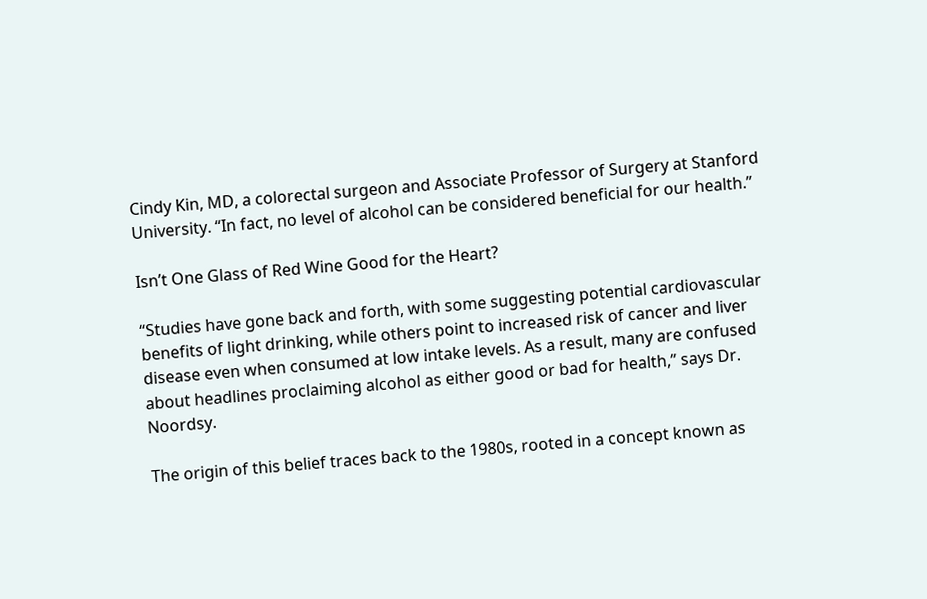Cindy Kin, MD, a colorectal surgeon and Associate Professor of Surgery at Stanford University. “In fact, no level of alcohol can be considered beneficial for our health.”

Isn’t One Glass of Red Wine Good for the Heart?

“Studies have gone back and forth, with some suggesting potential cardiovascular benefits of light drinking, while others point to increased risk of cancer and liver disease even when consumed at low intake levels. As a result, many are confused about headlines proclaiming alcohol as either good or bad for health,” says Dr. Noordsy.

The origin of this belief traces back to the 1980s, rooted in a concept known as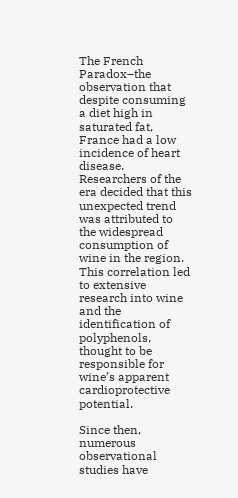The French Paradox–the observation that despite consuming a diet high in saturated fat, France had a low incidence of heart disease. Researchers of the era decided that this unexpected trend was attributed to the widespread consumption of wine in the region. This correlation led to extensive research into wine and the identification of polyphenols, thought to be responsible for wine’s apparent cardioprotective potential.

Since then, numerous observational studies have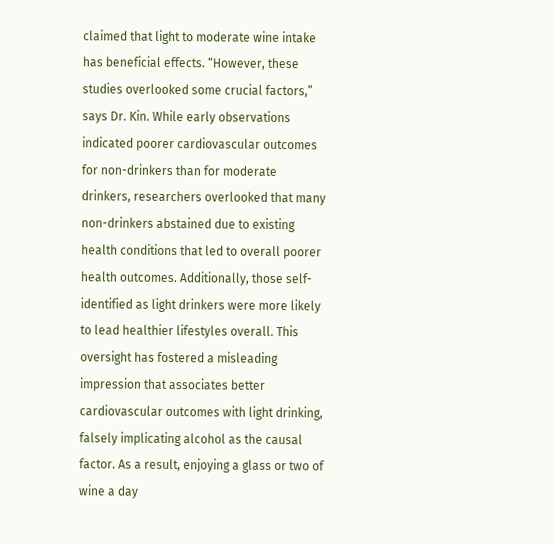claimed that light to moderate wine intake has beneficial effects. “However, these studies overlooked some crucial factors,” says Dr. Kin. While early observations indicated poorer cardiovascular outcomes for non-drinkers than for moderate drinkers, researchers overlooked that many non-drinkers abstained due to existing health conditions that led to overall poorer health outcomes. Additionally, those self-identified as light drinkers were more likely to lead healthier lifestyles overall. This oversight has fostered a misleading impression that associates better cardiovascular outcomes with light drinking, falsely implicating alcohol as the causal factor. As a result, enjoying a glass or two of wine a day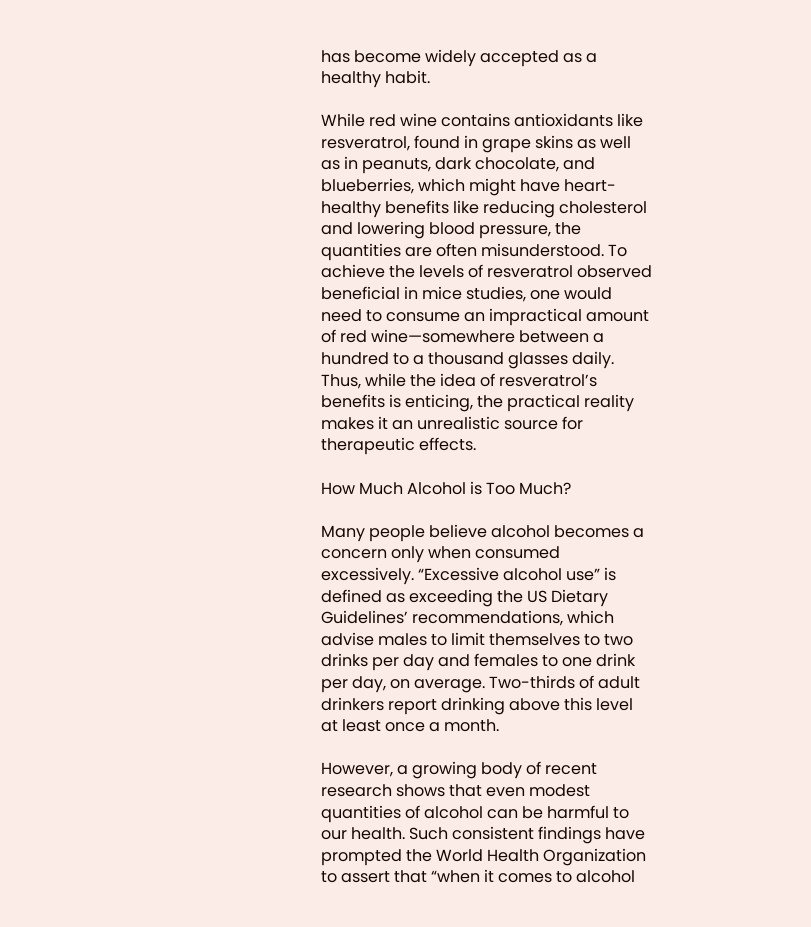has become widely accepted as a  healthy habit.

While red wine contains antioxidants like resveratrol, found in grape skins as well as in peanuts, dark chocolate, and blueberries, which might have heart-healthy benefits like reducing cholesterol and lowering blood pressure, the quantities are often misunderstood. To achieve the levels of resveratrol observed beneficial in mice studies, one would need to consume an impractical amount of red wine—somewhere between a hundred to a thousand glasses daily. Thus, while the idea of resveratrol’s benefits is enticing, the practical reality makes it an unrealistic source for therapeutic effects.

How Much Alcohol is Too Much?

Many people believe alcohol becomes a concern only when consumed excessively. “Excessive alcohol use” is defined as exceeding the US Dietary Guidelines’ recommendations, which advise males to limit themselves to two drinks per day and females to one drink per day, on average. Two-thirds of adult drinkers report drinking above this level at least once a month.

However, a growing body of recent research shows that even modest quantities of alcohol can be harmful to our health. Such consistent findings have prompted the World Health Organization to assert that “when it comes to alcohol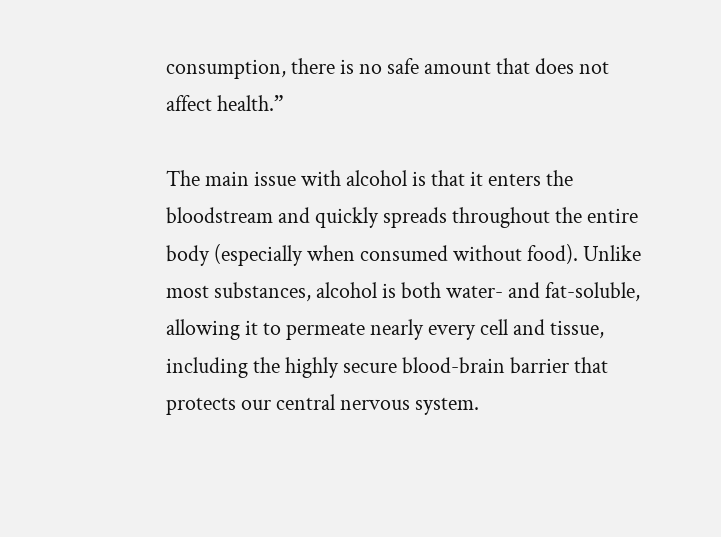consumption, there is no safe amount that does not affect health.”

The main issue with alcohol is that it enters the bloodstream and quickly spreads throughout the entire body (especially when consumed without food). Unlike most substances, alcohol is both water- and fat-soluble, allowing it to permeate nearly every cell and tissue, including the highly secure blood-brain barrier that protects our central nervous system.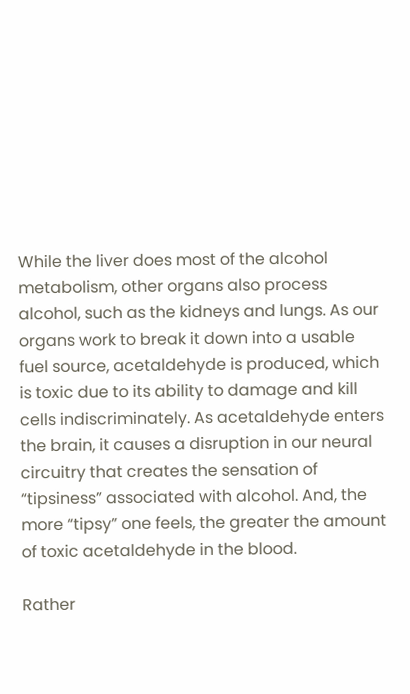While the liver does most of the alcohol metabolism, other organs also process alcohol, such as the kidneys and lungs. As our organs work to break it down into a usable fuel source, acetaldehyde is produced, which is toxic due to its ability to damage and kill cells indiscriminately. As acetaldehyde enters the brain, it causes a disruption in our neural circuitry that creates the sensation of “tipsiness” associated with alcohol. And, the more “tipsy” one feels, the greater the amount of toxic acetaldehyde in the blood.

Rather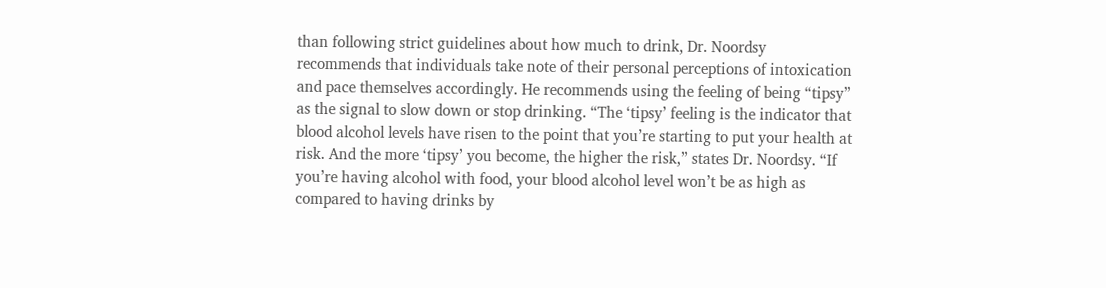than following strict guidelines about how much to drink, Dr. Noordsy recommends that individuals take note of their personal perceptions of intoxication and pace themselves accordingly. He recommends using the feeling of being “tipsy” as the signal to slow down or stop drinking. “The ‘tipsy’ feeling is the indicator that blood alcohol levels have risen to the point that you’re starting to put your health at risk. And the more ‘tipsy’ you become, the higher the risk,” states Dr. Noordsy. “If you’re having alcohol with food, your blood alcohol level won’t be as high as compared to having drinks by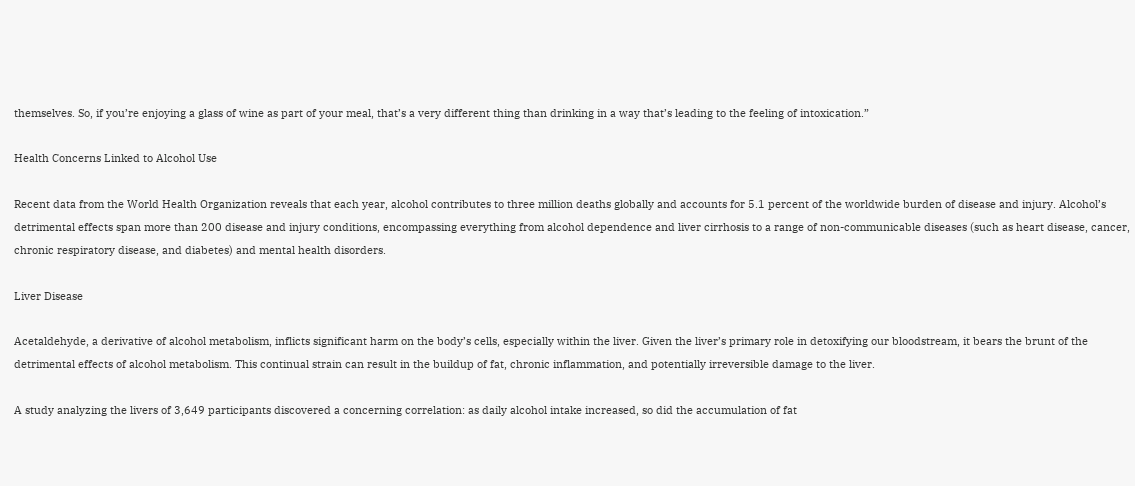themselves. So, if you’re enjoying a glass of wine as part of your meal, that’s a very different thing than drinking in a way that’s leading to the feeling of intoxication.”

Health Concerns Linked to Alcohol Use

Recent data from the World Health Organization reveals that each year, alcohol contributes to three million deaths globally and accounts for 5.1 percent of the worldwide burden of disease and injury. Alcohol’s detrimental effects span more than 200 disease and injury conditions, encompassing everything from alcohol dependence and liver cirrhosis to a range of non-communicable diseases (such as heart disease, cancer, chronic respiratory disease, and diabetes) and mental health disorders.

Liver Disease

Acetaldehyde, a derivative of alcohol metabolism, inflicts significant harm on the body’s cells, especially within the liver. Given the liver’s primary role in detoxifying our bloodstream, it bears the brunt of the detrimental effects of alcohol metabolism. This continual strain can result in the buildup of fat, chronic inflammation, and potentially irreversible damage to the liver.

A study analyzing the livers of 3,649 participants discovered a concerning correlation: as daily alcohol intake increased, so did the accumulation of fat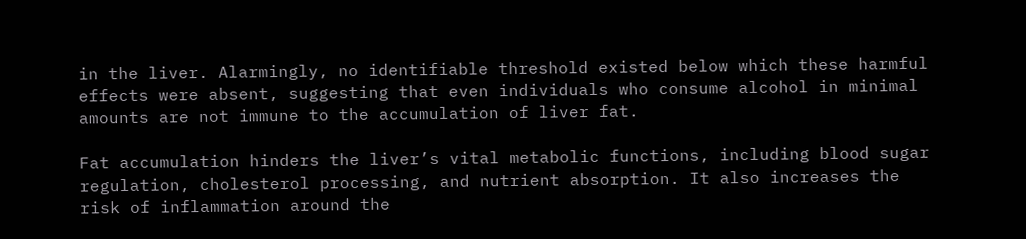in the liver. Alarmingly, no identifiable threshold existed below which these harmful effects were absent, suggesting that even individuals who consume alcohol in minimal amounts are not immune to the accumulation of liver fat.

Fat accumulation hinders the liver’s vital metabolic functions, including blood sugar regulation, cholesterol processing, and nutrient absorption. It also increases the risk of inflammation around the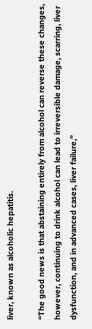liver, known as alcoholic hepatitis.

“The good news is that abstaining entirely from alcohol can reverse these changes, however, continuing to drink alcohol can lead to irreversible damage, scarring, liver dysfunction, and in advanced cases, liver failure,”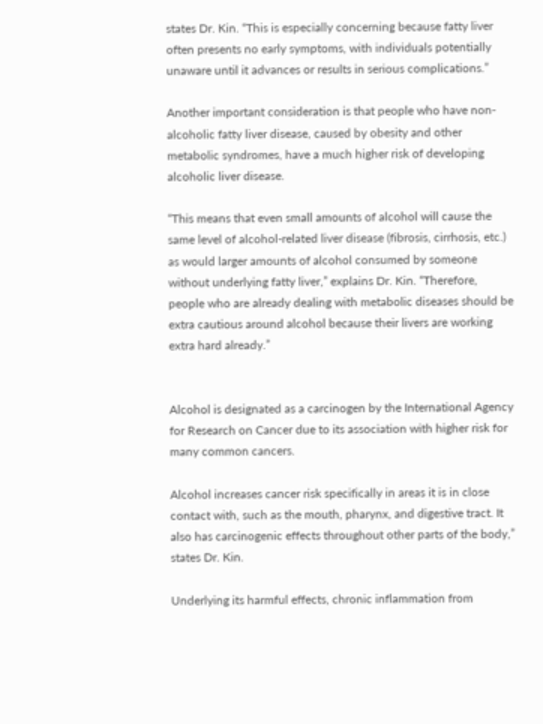states Dr. Kin. “This is especially concerning because fatty liver often presents no early symptoms, with individuals potentially unaware until it advances or results in serious complications.”

Another important consideration is that people who have non-alcoholic fatty liver disease, caused by obesity and other metabolic syndromes, have a much higher risk of developing alcoholic liver disease.

“This means that even small amounts of alcohol will cause the same level of alcohol-related liver disease (fibrosis, cirrhosis, etc.) as would larger amounts of alcohol consumed by someone without underlying fatty liver,” explains Dr. Kin. “Therefore, people who are already dealing with metabolic diseases should be extra cautious around alcohol because their livers are working extra hard already.”


Alcohol is designated as a carcinogen by the International Agency for Research on Cancer due to its association with higher risk for many common cancers.

Alcohol increases cancer risk specifically in areas it is in close contact with, such as the mouth, pharynx, and digestive tract. It also has carcinogenic effects throughout other parts of the body,” states Dr. Kin.

Underlying its harmful effects, chronic inflammation from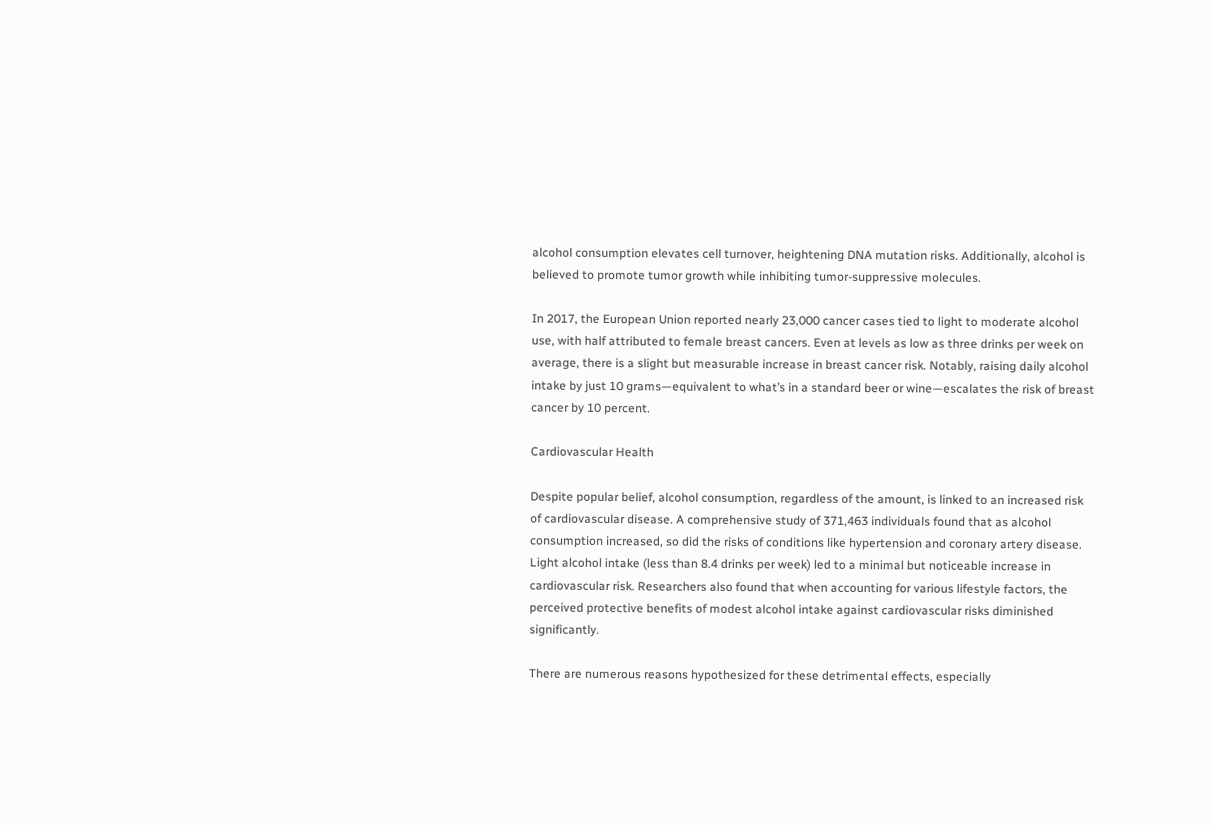alcohol consumption elevates cell turnover, heightening DNA mutation risks. Additionally, alcohol is believed to promote tumor growth while inhibiting tumor-suppressive molecules.

In 2017, the European Union reported nearly 23,000 cancer cases tied to light to moderate alcohol use, with half attributed to female breast cancers. Even at levels as low as three drinks per week on average, there is a slight but measurable increase in breast cancer risk. Notably, raising daily alcohol intake by just 10 grams—equivalent to what’s in a standard beer or wine—escalates the risk of breast cancer by 10 percent.

Cardiovascular Health

Despite popular belief, alcohol consumption, regardless of the amount, is linked to an increased risk of cardiovascular disease. A comprehensive study of 371,463 individuals found that as alcohol consumption increased, so did the risks of conditions like hypertension and coronary artery disease. Light alcohol intake (less than 8.4 drinks per week) led to a minimal but noticeable increase in cardiovascular risk. Researchers also found that when accounting for various lifestyle factors, the perceived protective benefits of modest alcohol intake against cardiovascular risks diminished significantly.

There are numerous reasons hypothesized for these detrimental effects, especially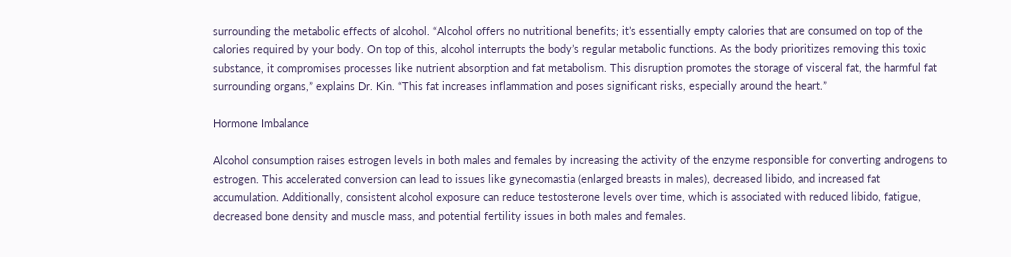surrounding the metabolic effects of alcohol. “Alcohol offers no nutritional benefits; it’s essentially empty calories that are consumed on top of the calories required by your body. On top of this, alcohol interrupts the body’s regular metabolic functions. As the body prioritizes removing this toxic substance, it compromises processes like nutrient absorption and fat metabolism. This disruption promotes the storage of visceral fat, the harmful fat surrounding organs,” explains Dr. Kin. “This fat increases inflammation and poses significant risks, especially around the heart.”

Hormone Imbalance

Alcohol consumption raises estrogen levels in both males and females by increasing the activity of the enzyme responsible for converting androgens to estrogen. This accelerated conversion can lead to issues like gynecomastia (enlarged breasts in males), decreased libido, and increased fat accumulation. Additionally, consistent alcohol exposure can reduce testosterone levels over time, which is associated with reduced libido, fatigue, decreased bone density and muscle mass, and potential fertility issues in both males and females.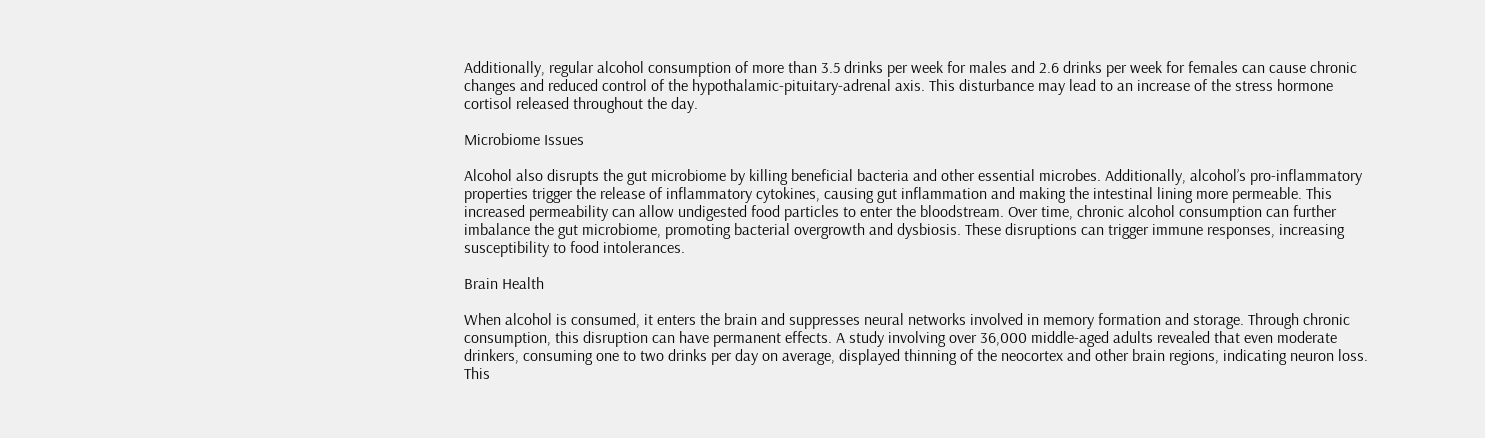Additionally, regular alcohol consumption of more than 3.5 drinks per week for males and 2.6 drinks per week for females can cause chronic changes and reduced control of the hypothalamic-pituitary-adrenal axis. This disturbance may lead to an increase of the stress hormone cortisol released throughout the day.

Microbiome Issues

Alcohol also disrupts the gut microbiome by killing beneficial bacteria and other essential microbes. Additionally, alcohol’s pro-inflammatory properties trigger the release of inflammatory cytokines, causing gut inflammation and making the intestinal lining more permeable. This increased permeability can allow undigested food particles to enter the bloodstream. Over time, chronic alcohol consumption can further imbalance the gut microbiome, promoting bacterial overgrowth and dysbiosis. These disruptions can trigger immune responses, increasing susceptibility to food intolerances.

Brain Health

When alcohol is consumed, it enters the brain and suppresses neural networks involved in memory formation and storage. Through chronic consumption, this disruption can have permanent effects. A study involving over 36,000 middle-aged adults revealed that even moderate drinkers, consuming one to two drinks per day on average, displayed thinning of the neocortex and other brain regions, indicating neuron loss. This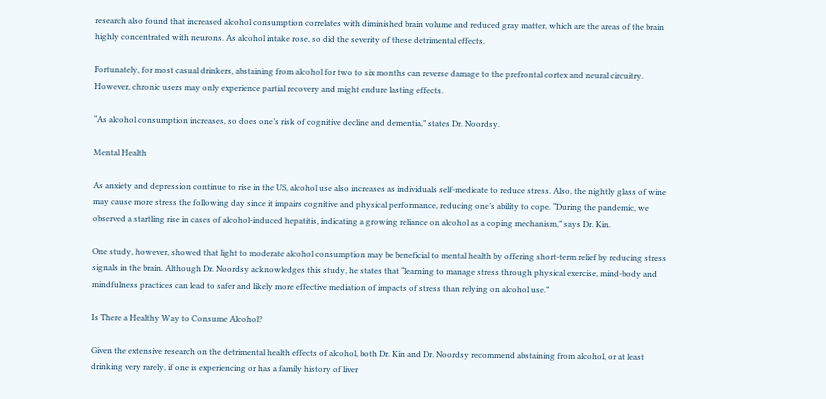research also found that increased alcohol consumption correlates with diminished brain volume and reduced gray matter, which are the areas of the brain highly concentrated with neurons. As alcohol intake rose, so did the severity of these detrimental effects.

Fortunately, for most casual drinkers, abstaining from alcohol for two to six months can reverse damage to the prefrontal cortex and neural circuitry. However, chronic users may only experience partial recovery and might endure lasting effects.

“As alcohol consumption increases, so does one’s risk of cognitive decline and dementia,” states Dr. Noordsy.

Mental Health

As anxiety and depression continue to rise in the US, alcohol use also increases as individuals self-medicate to reduce stress. Also, the nightly glass of wine may cause more stress the following day since it impairs cognitive and physical performance, reducing one’s ability to cope. “During the pandemic, we observed a startling rise in cases of alcohol-induced hepatitis, indicating a growing reliance on alcohol as a coping mechanism,” says Dr. Kin.

One study, however, showed that light to moderate alcohol consumption may be beneficial to mental health by offering short-term relief by reducing stress signals in the brain. Although Dr. Noordsy acknowledges this study, he states that “learning to manage stress through physical exercise, mind-body and mindfulness practices can lead to safer and likely more effective mediation of impacts of stress than relying on alcohol use.”

Is There a Healthy Way to Consume Alcohol?

Given the extensive research on the detrimental health effects of alcohol, both Dr. Kin and Dr. Noordsy recommend abstaining from alcohol, or at least drinking very rarely, if one is experiencing or has a family history of liver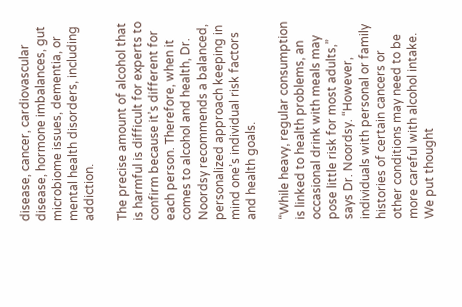disease, cancer, cardiovascular disease, hormone imbalances, gut microbiome issues, dementia, or mental health disorders, including addiction.

The precise amount of alcohol that is harmful is difficult for experts to confirm because it’s different for each person. Therefore, when it comes to alcohol and health, Dr. Noordsy recommends a balanced, personalized approach keeping in mind one’s individual risk factors and health goals.

“While heavy, regular consumption is linked to health problems, an occasional drink with meals may pose little risk for most adults,” says Dr. Noordsy. “However, individuals with personal or family histories of certain cancers or other conditions may need to be more careful with alcohol intake. We put thought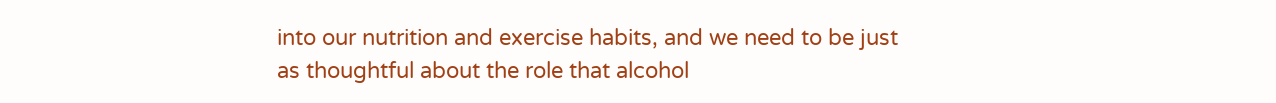into our nutrition and exercise habits, and we need to be just as thoughtful about the role that alcohol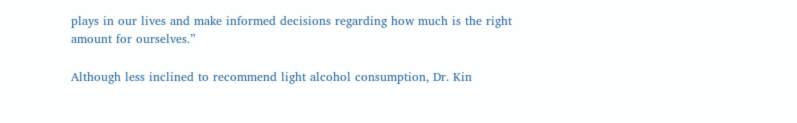plays in our lives and make informed decisions regarding how much is the right amount for ourselves.”

Although less inclined to recommend light alcohol consumption, Dr. Kin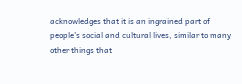acknowledges that it is an ingrained part of people’s social and cultural lives, similar to many other things that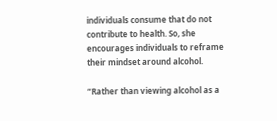individuals consume that do not contribute to health. So, she encourages individuals to reframe their mindset around alcohol.

“Rather than viewing alcohol as a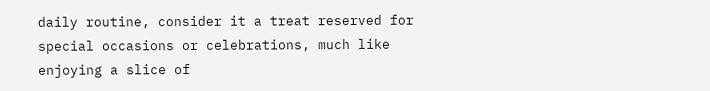daily routine, consider it a treat reserved for special occasions or celebrations, much like enjoying a slice of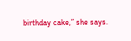birthday cake,” she says.